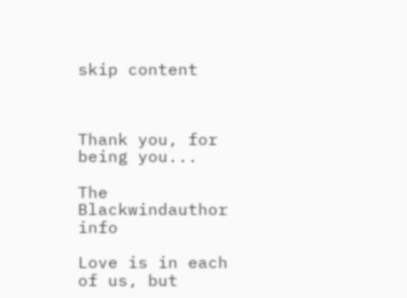skip content



Thank you, for being you...

The Blackwindauthor info

Love is in each of us, but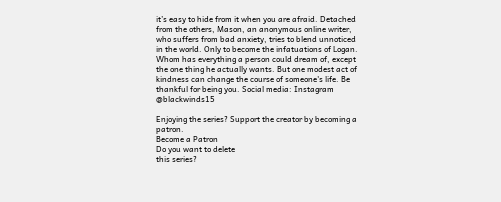it’s easy to hide from it when you are afraid. Detached from the others, Mason, an anonymous online writer, who suffers from bad anxiety, tries to blend unnoticed in the world. Only to become the infatuations of Logan. Whom has everything a person could dream of, except the one thing he actually wants. But one modest act of kindness can change the course of someone's life. Be thankful for being you. Social media: Instagram @blackwinds15

Enjoying the series? Support the creator by becoming a patron.
Become a Patron
Do you want to delete
this series?